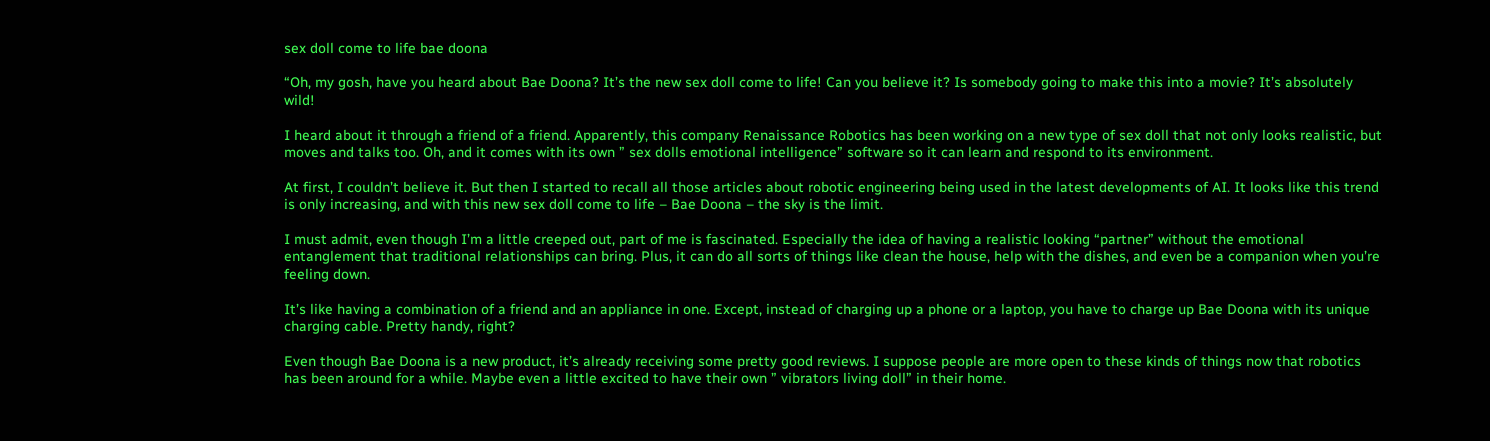sex doll come to life bae doona

“Oh, my gosh, have you heard about Bae Doona? It’s the new sex doll come to life! Can you believe it? Is somebody going to make this into a movie? It’s absolutely wild!

I heard about it through a friend of a friend. Apparently, this company Renaissance Robotics has been working on a new type of sex doll that not only looks realistic, but moves and talks too. Oh, and it comes with its own ” sex dolls emotional intelligence” software so it can learn and respond to its environment.

At first, I couldn’t believe it. But then I started to recall all those articles about robotic engineering being used in the latest developments of AI. It looks like this trend is only increasing, and with this new sex doll come to life – Bae Doona – the sky is the limit.

I must admit, even though I’m a little creeped out, part of me is fascinated. Especially the idea of having a realistic looking “partner” without the emotional entanglement that traditional relationships can bring. Plus, it can do all sorts of things like clean the house, help with the dishes, and even be a companion when you’re feeling down.

It’s like having a combination of a friend and an appliance in one. Except, instead of charging up a phone or a laptop, you have to charge up Bae Doona with its unique charging cable. Pretty handy, right?

Even though Bae Doona is a new product, it’s already receiving some pretty good reviews. I suppose people are more open to these kinds of things now that robotics has been around for a while. Maybe even a little excited to have their own ” vibrators living doll” in their home.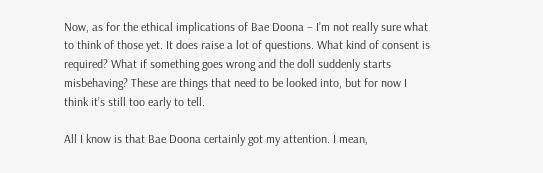Now, as for the ethical implications of Bae Doona – I’m not really sure what to think of those yet. It does raise a lot of questions. What kind of consent is required? What if something goes wrong and the doll suddenly starts misbehaving? These are things that need to be looked into, but for now I think it’s still too early to tell.

All I know is that Bae Doona certainly got my attention. I mean,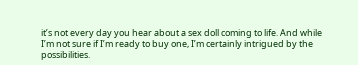it’s not every day you hear about a sex doll coming to life. And while I’m not sure if I’m ready to buy one, I’m certainly intrigued by the possibilities.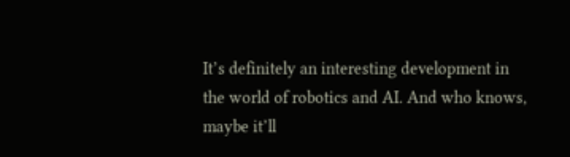It’s definitely an interesting development in the world of robotics and AI. And who knows, maybe it’ll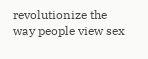revolutionize the way people view sex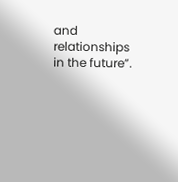and relationships in the future”.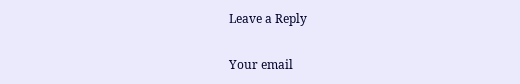Leave a Reply

Your email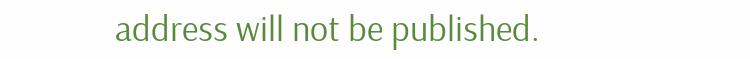address will not be published.